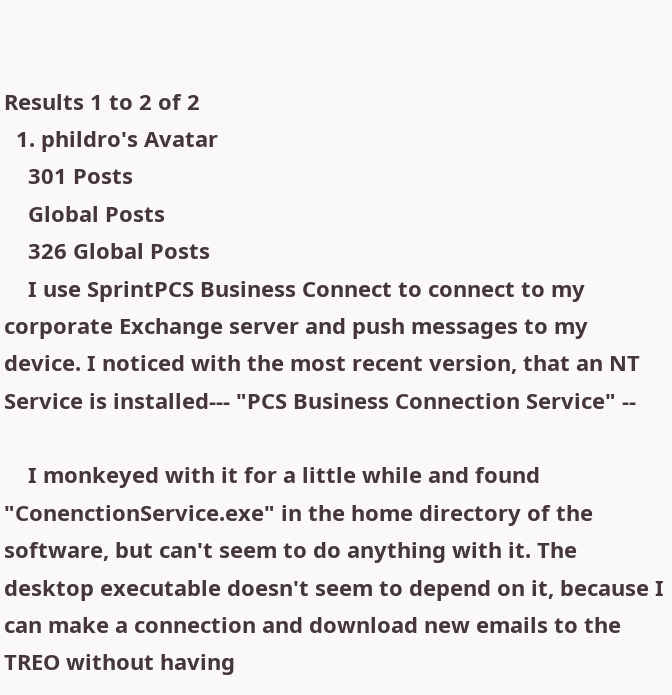Results 1 to 2 of 2
  1. phildro's Avatar
    301 Posts
    Global Posts
    326 Global Posts
    I use SprintPCS Business Connect to connect to my corporate Exchange server and push messages to my device. I noticed with the most recent version, that an NT Service is installed--- "PCS Business Connection Service" --

    I monkeyed with it for a little while and found "ConenctionService.exe" in the home directory of the software, but can't seem to do anything with it. The desktop executable doesn't seem to depend on it, because I can make a connection and download new emails to the TREO without having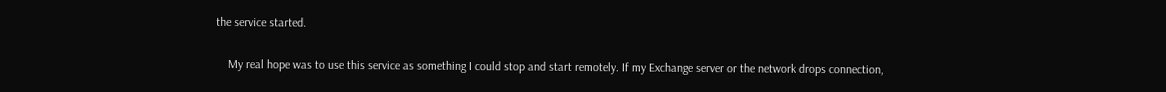the service started.

    My real hope was to use this service as something I could stop and start remotely. If my Exchange server or the network drops connection,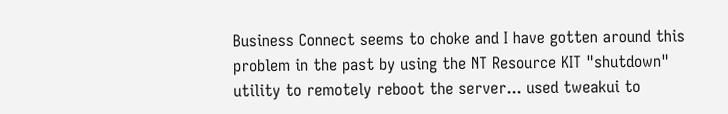Business Connect seems to choke and I have gotten around this problem in the past by using the NT Resource KIT "shutdown" utility to remotely reboot the server... used tweakui to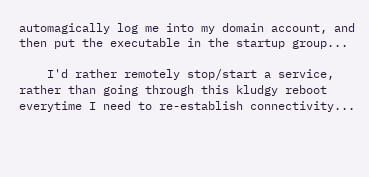automagically log me into my domain account, and then put the executable in the startup group...

    I'd rather remotely stop/start a service, rather than going through this kludgy reboot everytime I need to re-establish connectivity...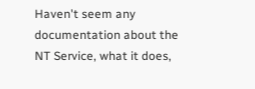Haven't seem any documentation about the NT Service, what it does,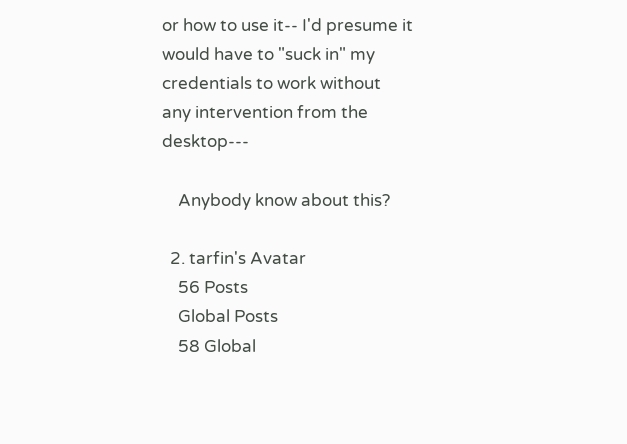or how to use it-- I'd presume it would have to "suck in" my credentials to work without any intervention from the desktop---

    Anybody know about this?

  2. tarfin's Avatar
    56 Posts
    Global Posts
    58 Global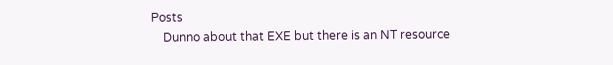Posts
    Dunno about that EXE but there is an NT resource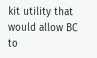kit utility that would allow BC to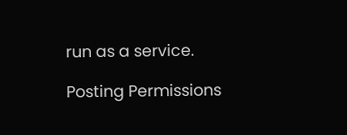run as a service.

Posting Permissions